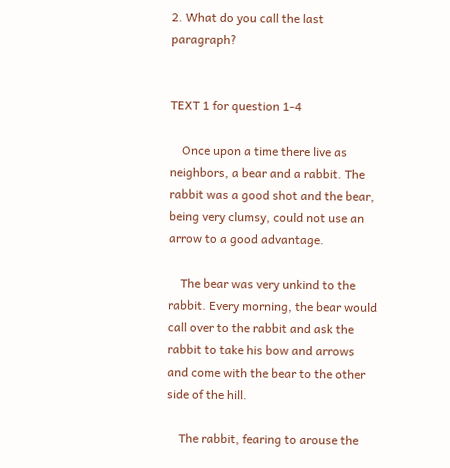2. What do you call the last paragraph?


TEXT 1 for question 1-4

    Once upon a time there live as neighbors, a bear and a rabbit. The rabbit was a good shot and the bear, being very clumsy, could not use an arrow to a good advantage.

    The bear was very unkind to the rabbit. Every morning, the bear would call over to the rabbit and ask the rabbit to take his bow and arrows and come with the bear to the other side of the hill.

    The rabbit, fearing to arouse the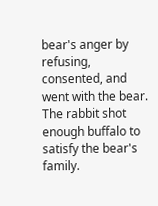bear's anger by refusing, consented, and went with the bear. The rabbit shot enough buffalo to satisfy the bear's family.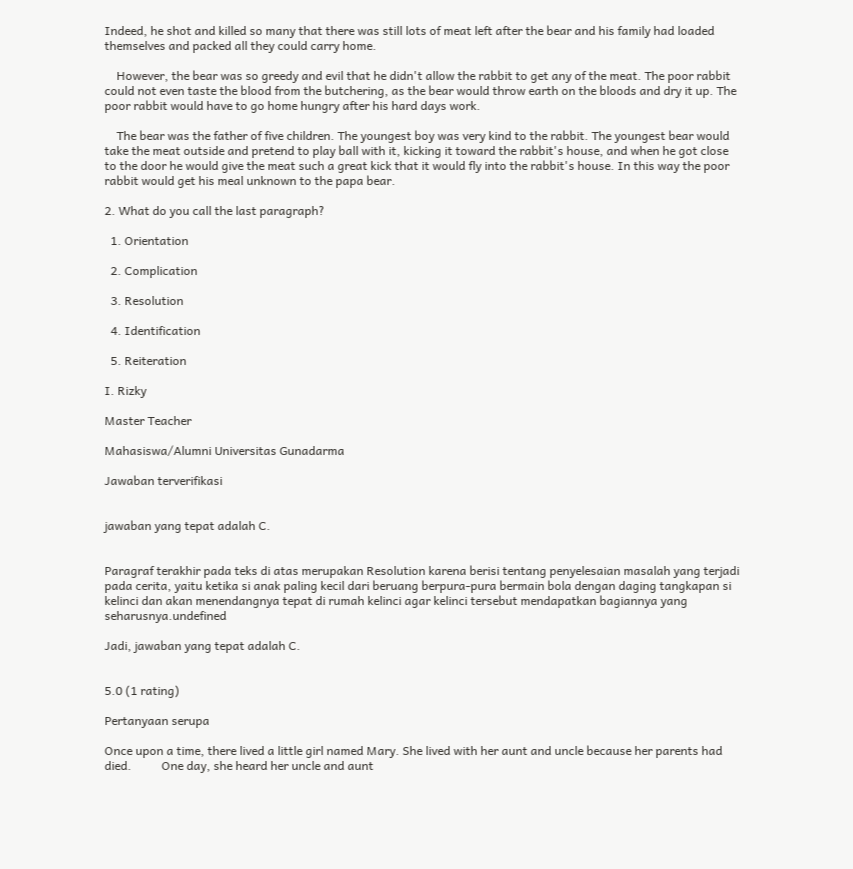Indeed, he shot and killed so many that there was still lots of meat left after the bear and his family had loaded themselves and packed all they could carry home.

    However, the bear was so greedy and evil that he didn't allow the rabbit to get any of the meat. The poor rabbit could not even taste the blood from the butchering, as the bear would throw earth on the bloods and dry it up. The poor rabbit would have to go home hungry after his hard days work.

    The bear was the father of five children. The youngest boy was very kind to the rabbit. The youngest bear would take the meat outside and pretend to play ball with it, kicking it toward the rabbit's house, and when he got close to the door he would give the meat such a great kick that it would fly into the rabbit's house. In this way the poor rabbit would get his meal unknown to the papa bear.

2. What do you call the last paragraph?

  1. Orientation

  2. Complication

  3. Resolution

  4. Identification

  5. Reiteration

I. Rizky

Master Teacher

Mahasiswa/Alumni Universitas Gunadarma

Jawaban terverifikasi


jawaban yang tepat adalah C.


Paragraf terakhir pada teks di atas merupakan Resolution karena berisi tentang penyelesaian masalah yang terjadi pada cerita, yaitu ketika si anak paling kecil dari beruang berpura-pura bermain bola dengan daging tangkapan si kelinci dan akan menendangnya tepat di rumah kelinci agar kelinci tersebut mendapatkan bagiannya yang seharusnya.undefined

Jadi, jawaban yang tepat adalah C.


5.0 (1 rating)

Pertanyaan serupa

Once upon a time, there lived a little girl named Mary. She lived with her aunt and uncle because her parents had died.          One day, she heard her uncle and aunt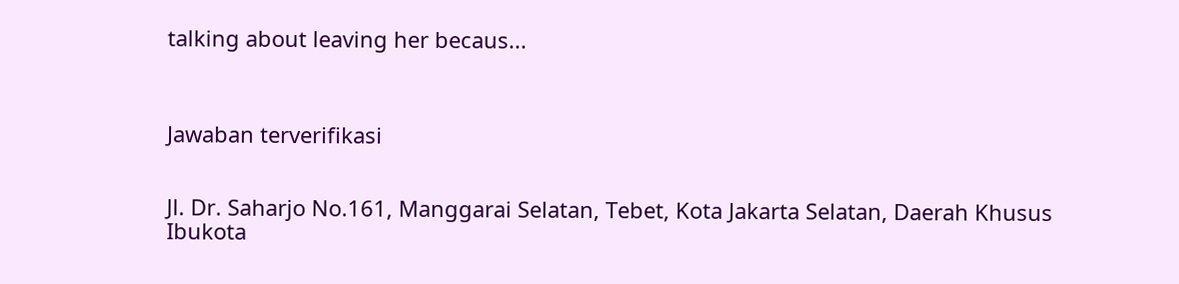talking about leaving her becaus...



Jawaban terverifikasi


Jl. Dr. Saharjo No.161, Manggarai Selatan, Tebet, Kota Jakarta Selatan, Daerah Khusus Ibukota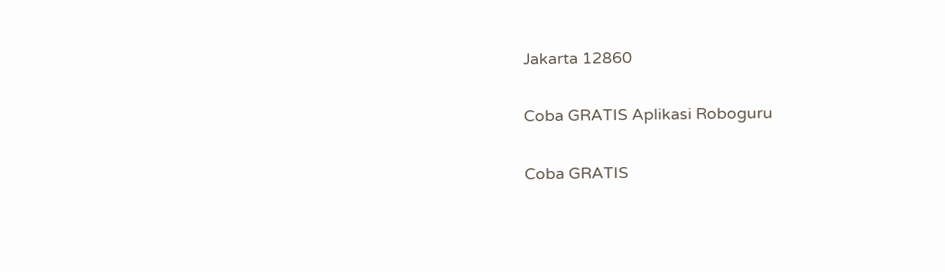Jakarta 12860

Coba GRATIS Aplikasi Roboguru

Coba GRATIS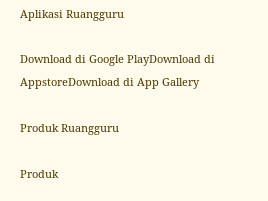Aplikasi Ruangguru

Download di Google PlayDownload di AppstoreDownload di App Gallery

Produk Ruangguru

Produk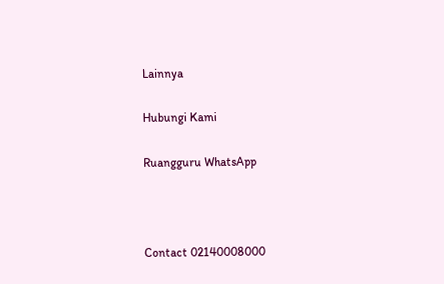Lainnya

Hubungi Kami

Ruangguru WhatsApp



Contact 02140008000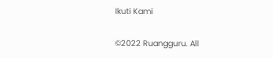Ikuti Kami

©2022 Ruangguru. All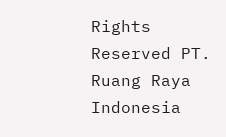Rights Reserved PT. Ruang Raya Indonesia